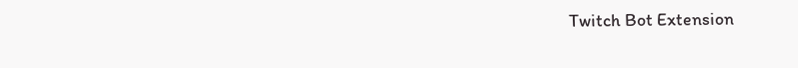Twitch Bot Extension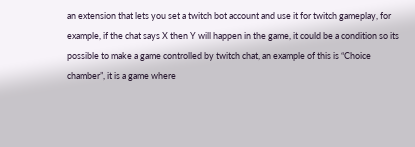an extension that lets you set a twitch bot account and use it for twitch gameplay, for example, if the chat says X then Y will happen in the game, it could be a condition so its possible to make a game controlled by twitch chat, an example of this is “Choice chamber”, it is a game where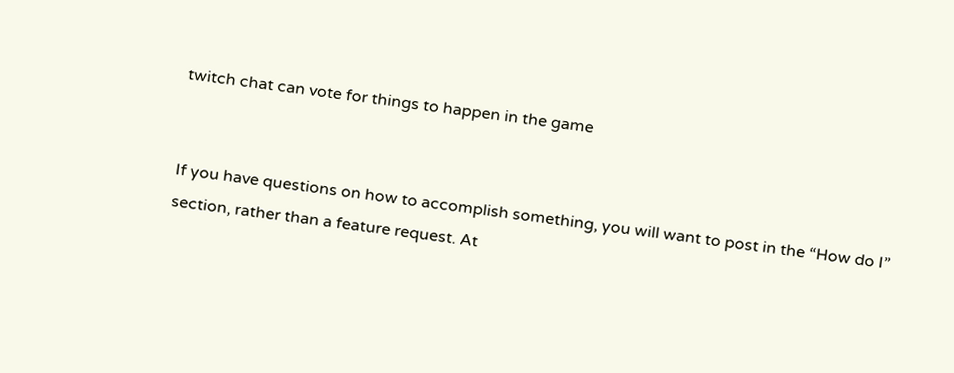twitch chat can vote for things to happen in the game


If you have questions on how to accomplish something, you will want to post in the “How do I” section, rather than a feature request. At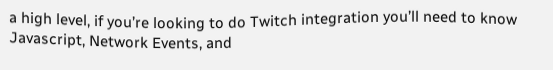a high level, if you’re looking to do Twitch integration you’ll need to know Javascript, Network Events, and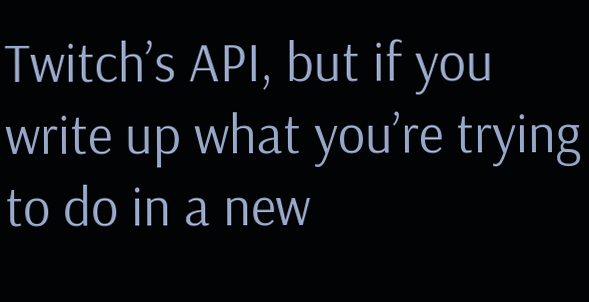Twitch’s API, but if you write up what you’re trying to do in a new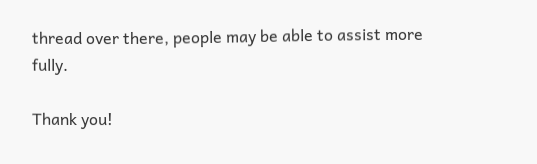thread over there, people may be able to assist more fully.

Thank you!